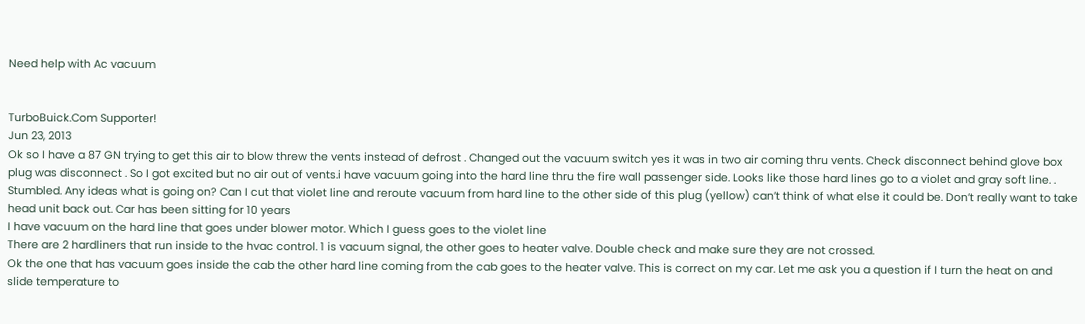Need help with Ac vacuum


TurboBuick.Com Supporter!
Jun 23, 2013
Ok so I have a 87 GN trying to get this air to blow threw the vents instead of defrost . Changed out the vacuum switch yes it was in two air coming thru vents. Check disconnect behind glove box plug was disconnect . So I got excited but no air out of vents.i have vacuum going into the hard line thru the fire wall passenger side. Looks like those hard lines go to a violet and gray soft line. . Stumbled. Any ideas what is going on? Can I cut that violet line and reroute vacuum from hard line to the other side of this plug (yellow) can’t think of what else it could be. Don’t really want to take head unit back out. Car has been sitting for 10 years
I have vacuum on the hard line that goes under blower motor. Which I guess goes to the violet line
There are 2 hardliners that run inside to the hvac control. 1 is vacuum signal, the other goes to heater valve. Double check and make sure they are not crossed.
Ok the one that has vacuum goes inside the cab the other hard line coming from the cab goes to the heater valve. This is correct on my car. Let me ask you a question if I turn the heat on and slide temperature to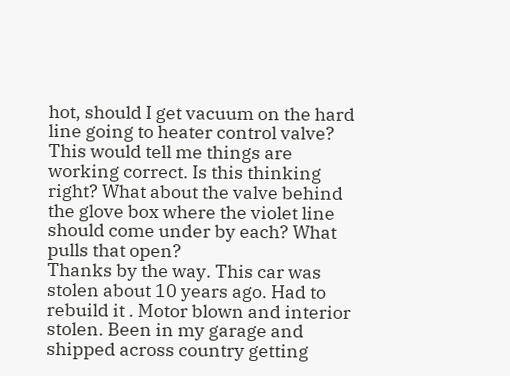hot, should I get vacuum on the hard line going to heater control valve? This would tell me things are working correct. Is this thinking right? What about the valve behind the glove box where the violet line should come under by each? What pulls that open?
Thanks by the way. This car was stolen about 10 years ago. Had to rebuild it . Motor blown and interior stolen. Been in my garage and shipped across country getting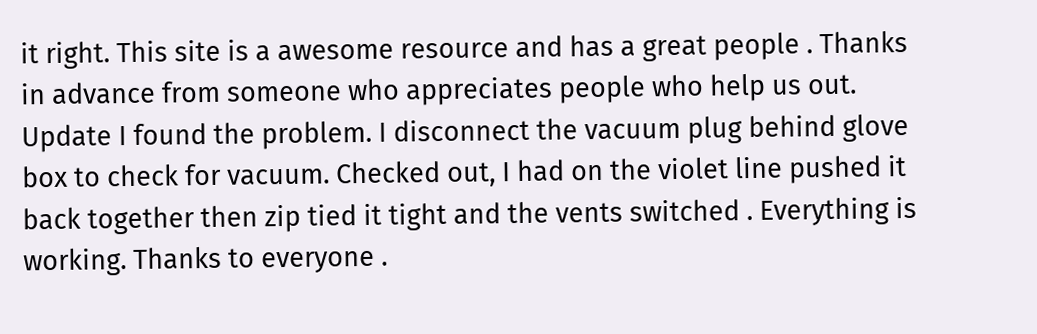it right. This site is a awesome resource and has a great people . Thanks in advance from someone who appreciates people who help us out.
Update I found the problem. I disconnect the vacuum plug behind glove box to check for vacuum. Checked out, I had on the violet line pushed it back together then zip tied it tight and the vents switched . Everything is working. Thanks to everyone .